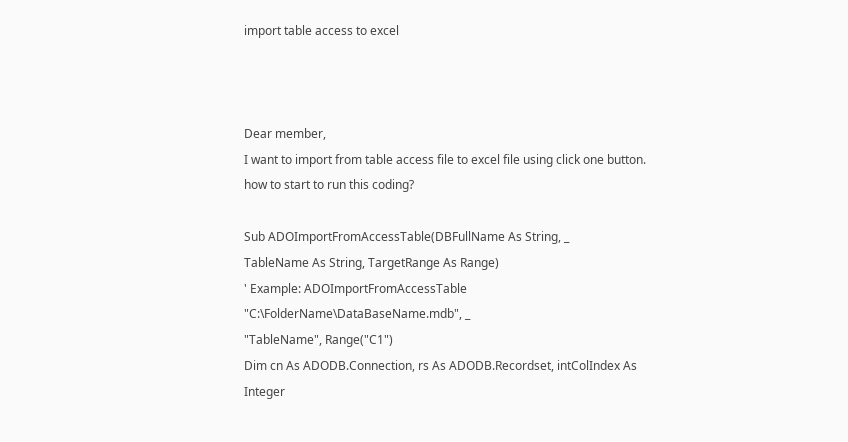import table access to excel



Dear member,
I want to import from table access file to excel file using click one button.
how to start to run this coding?

Sub ADOImportFromAccessTable(DBFullName As String, _
TableName As String, TargetRange As Range)
' Example: ADOImportFromAccessTable "C:\FolderName\DataBaseName.mdb", _
"TableName", Range("C1")
Dim cn As ADODB.Connection, rs As ADODB.Recordset, intColIndex As Integer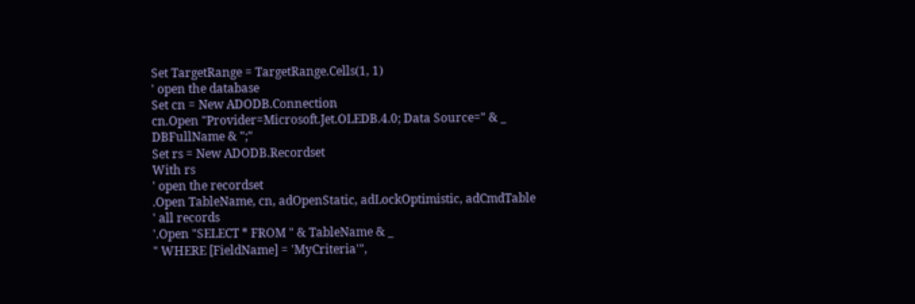Set TargetRange = TargetRange.Cells(1, 1)
' open the database
Set cn = New ADODB.Connection
cn.Open "Provider=Microsoft.Jet.OLEDB.4.0; Data Source=" & _
DBFullName & ";"
Set rs = New ADODB.Recordset
With rs
' open the recordset
.Open TableName, cn, adOpenStatic, adLockOptimistic, adCmdTable
' all records
'.Open "SELECT * FROM " & TableName & _
" WHERE [FieldName] = 'MyCriteria'",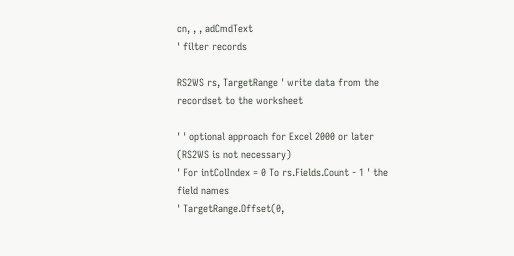cn, , , adCmdText
' filter records

RS2WS rs, TargetRange ' write data from the recordset to the worksheet

' ' optional approach for Excel 2000 or later (RS2WS is not necessary)
' For intColIndex = 0 To rs.Fields.Count - 1 ' the field names
' TargetRange.Offset(0,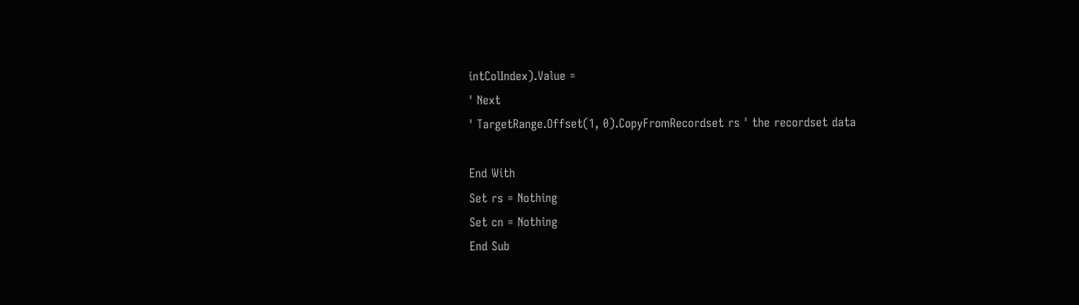intColIndex).Value =
' Next
' TargetRange.Offset(1, 0).CopyFromRecordset rs ' the recordset data

End With
Set rs = Nothing
Set cn = Nothing
End Sub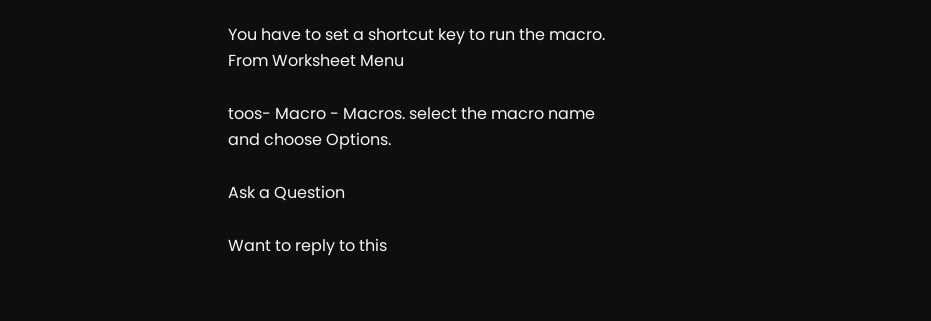You have to set a shortcut key to run the macro. From Worksheet Menu

toos- Macro - Macros. select the macro name and choose Options.

Ask a Question

Want to reply to this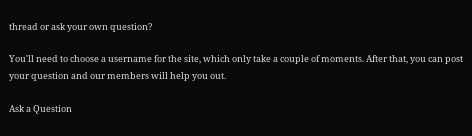thread or ask your own question?

You'll need to choose a username for the site, which only take a couple of moments. After that, you can post your question and our members will help you out.

Ask a Question